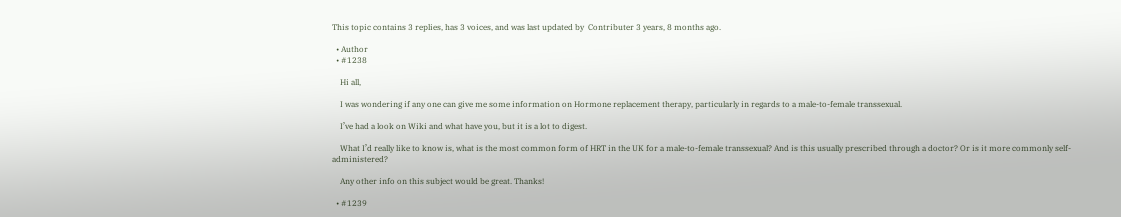This topic contains 3 replies, has 3 voices, and was last updated by  Contributer 3 years, 8 months ago.

  • Author
  • #1238

    Hi all,

    I was wondering if any one can give me some information on Hormone replacement therapy, particularly in regards to a male-to-female transsexual.

    I’ve had a look on Wiki and what have you, but it is a lot to digest.

    What I’d really like to know is, what is the most common form of HRT in the UK for a male-to-female transsexual? And is this usually prescribed through a doctor? Or is it more commonly self-administered?

    Any other info on this subject would be great. Thanks!

  • #1239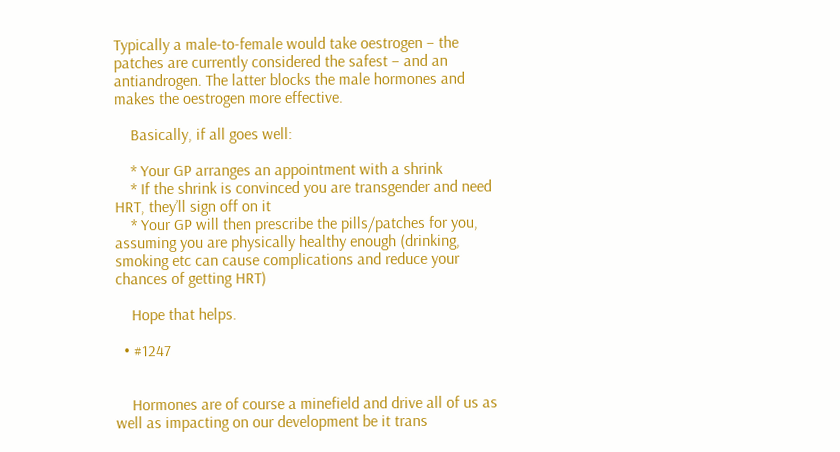Typically a male-to-female would take oestrogen – the patches are currently considered the safest – and an antiandrogen. The latter blocks the male hormones and makes the oestrogen more effective.

    Basically, if all goes well:

    * Your GP arranges an appointment with a shrink
    * If the shrink is convinced you are transgender and need HRT, they’ll sign off on it
    * Your GP will then prescribe the pills/patches for you, assuming you are physically healthy enough (drinking, smoking etc can cause complications and reduce your chances of getting HRT)

    Hope that helps.

  • #1247


    Hormones are of course a minefield and drive all of us as well as impacting on our development be it trans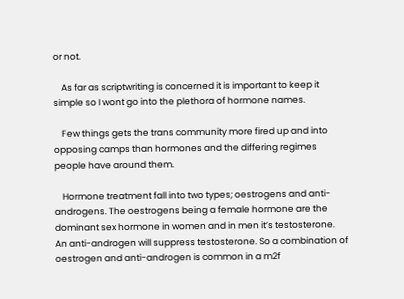or not.

    As far as scriptwriting is concerned it is important to keep it simple so I wont go into the plethora of hormone names.

    Few things gets the trans community more fired up and into opposing camps than hormones and the differing regimes people have around them.

    Hormone treatment fall into two types; oestrogens and anti-androgens. The oestrogens being a female hormone are the dominant sex hormone in women and in men it’s testosterone. An anti-androgen will suppress testosterone. So a combination of oestrogen and anti-androgen is common in a m2f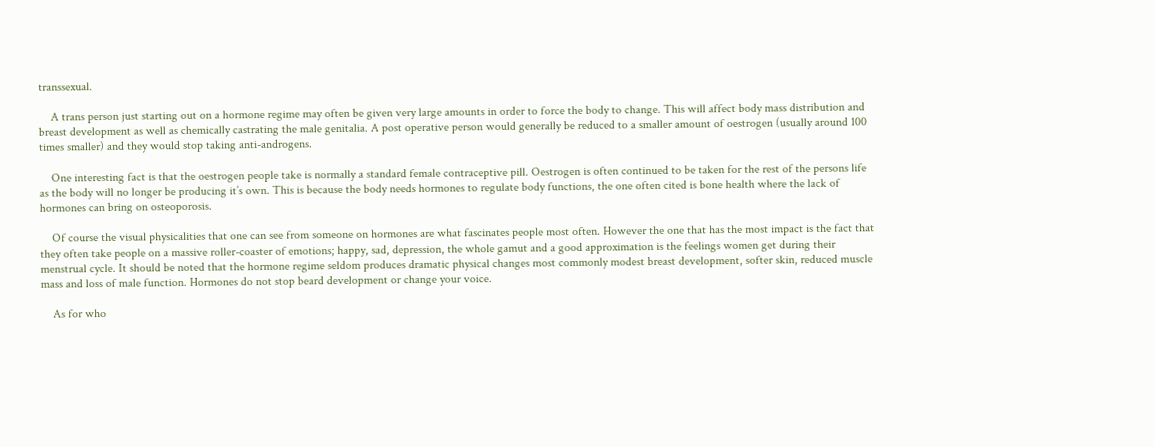transsexual.

    A trans person just starting out on a hormone regime may often be given very large amounts in order to force the body to change. This will affect body mass distribution and breast development as well as chemically castrating the male genitalia. A post operative person would generally be reduced to a smaller amount of oestrogen (usually around 100 times smaller) and they would stop taking anti-androgens.

    One interesting fact is that the oestrogen people take is normally a standard female contraceptive pill. Oestrogen is often continued to be taken for the rest of the persons life as the body will no longer be producing it’s own. This is because the body needs hormones to regulate body functions, the one often cited is bone health where the lack of hormones can bring on osteoporosis.

    Of course the visual physicalities that one can see from someone on hormones are what fascinates people most often. However the one that has the most impact is the fact that they often take people on a massive roller-coaster of emotions; happy, sad, depression, the whole gamut and a good approximation is the feelings women get during their menstrual cycle. It should be noted that the hormone regime seldom produces dramatic physical changes most commonly modest breast development, softer skin, reduced muscle mass and loss of male function. Hormones do not stop beard development or change your voice.

    As for who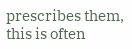prescribes them, this is often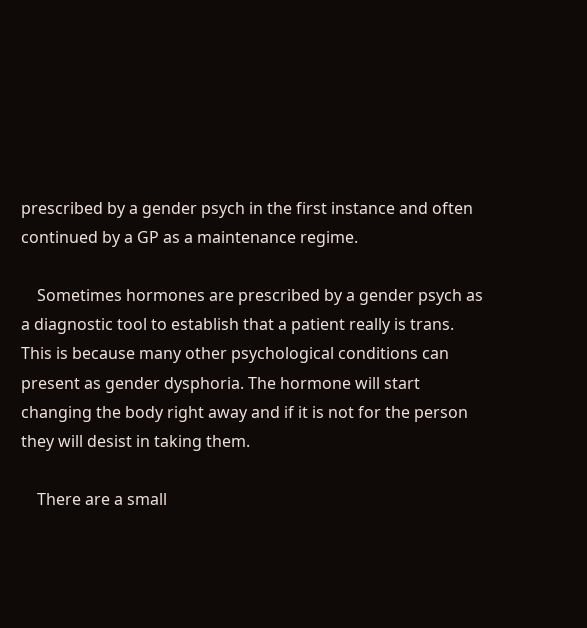prescribed by a gender psych in the first instance and often continued by a GP as a maintenance regime.

    Sometimes hormones are prescribed by a gender psych as a diagnostic tool to establish that a patient really is trans. This is because many other psychological conditions can present as gender dysphoria. The hormone will start changing the body right away and if it is not for the person they will desist in taking them.

    There are a small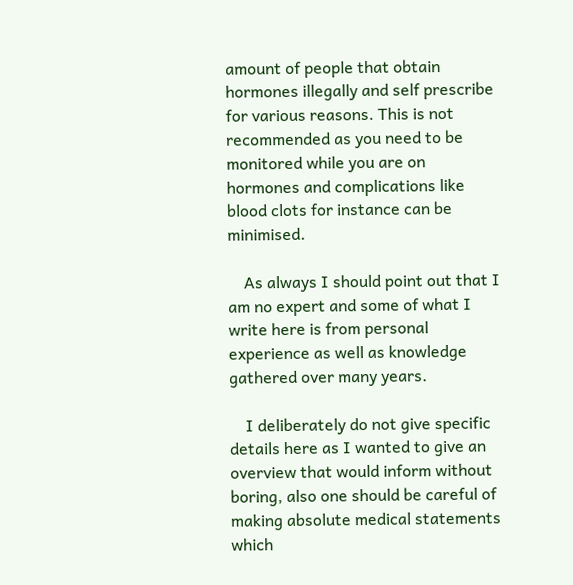amount of people that obtain hormones illegally and self prescribe for various reasons. This is not recommended as you need to be monitored while you are on hormones and complications like blood clots for instance can be minimised.

    As always I should point out that I am no expert and some of what I write here is from personal experience as well as knowledge gathered over many years.

    I deliberately do not give specific details here as I wanted to give an overview that would inform without boring, also one should be careful of making absolute medical statements which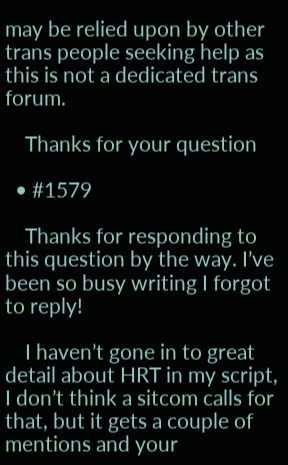may be relied upon by other trans people seeking help as this is not a dedicated trans forum.

    Thanks for your question

  • #1579

    Thanks for responding to this question by the way. I’ve been so busy writing I forgot to reply!

    I haven’t gone in to great detail about HRT in my script, I don’t think a sitcom calls for that, but it gets a couple of mentions and your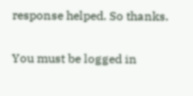response helped. So thanks.


You must be logged in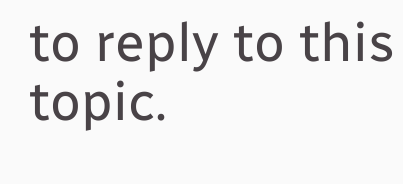to reply to this topic.